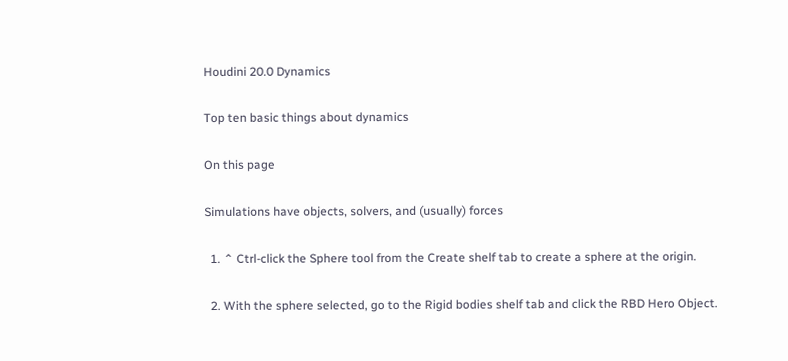Houdini 20.0 Dynamics

Top ten basic things about dynamics

On this page

Simulations have objects, solvers, and (usually) forces

  1. ⌃ Ctrl-click the Sphere tool from the Create shelf tab to create a sphere at the origin.

  2. With the sphere selected, go to the Rigid bodies shelf tab and click the RBD Hero Object.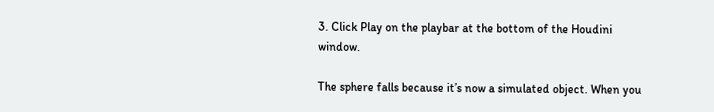3. Click Play on the playbar at the bottom of the Houdini window.

The sphere falls because it’s now a simulated object. When you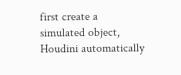first create a simulated object, Houdini automatically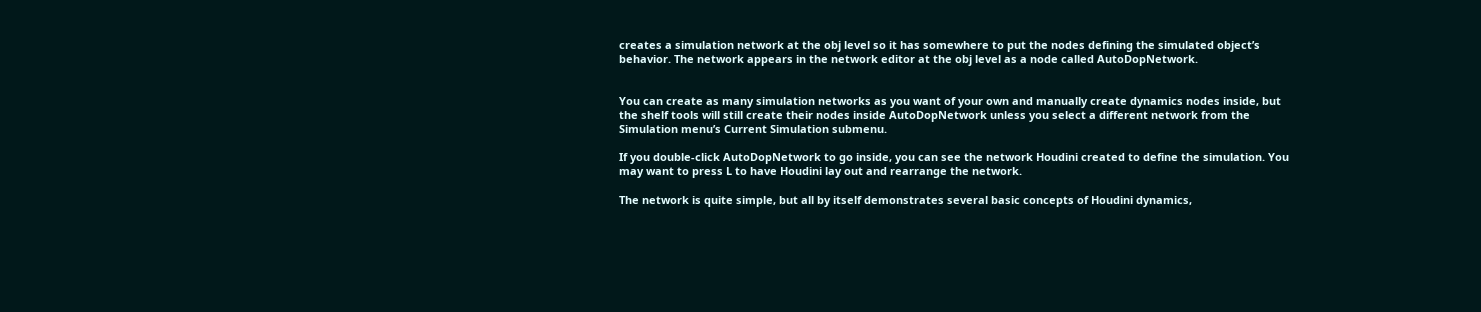creates a simulation network at the obj level so it has somewhere to put the nodes defining the simulated object’s behavior. The network appears in the network editor at the obj level as a node called AutoDopNetwork.


You can create as many simulation networks as you want of your own and manually create dynamics nodes inside, but the shelf tools will still create their nodes inside AutoDopNetwork unless you select a different network from the Simulation menu’s Current Simulation submenu.

If you double-click AutoDopNetwork to go inside, you can see the network Houdini created to define the simulation. You may want to press L to have Houdini lay out and rearrange the network.

The network is quite simple, but all by itself demonstrates several basic concepts of Houdini dynamics,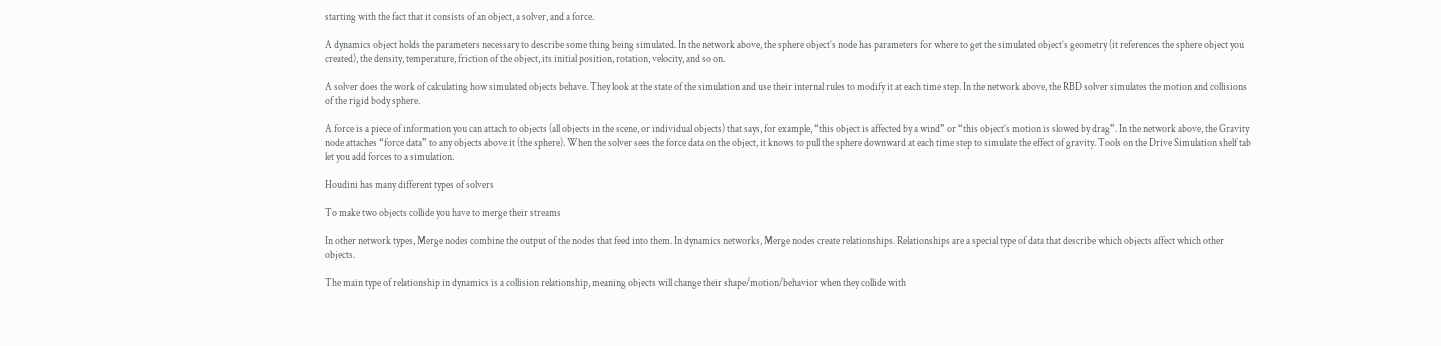starting with the fact that it consists of an object, a solver, and a force.

A dynamics object holds the parameters necessary to describe some thing being simulated. In the network above, the sphere object’s node has parameters for where to get the simulated object’s geometry (it references the sphere object you created), the density, temperature, friction of the object, its initial position, rotation, velocity, and so on.

A solver does the work of calculating how simulated objects behave. They look at the state of the simulation and use their internal rules to modify it at each time step. In the network above, the RBD solver simulates the motion and collisions of the rigid body sphere.

A force is a piece of information you can attach to objects (all objects in the scene, or individual objects) that says, for example, “this object is affected by a wind” or “this object’s motion is slowed by drag”. In the network above, the Gravity node attaches “force data” to any objects above it (the sphere). When the solver sees the force data on the object, it knows to pull the sphere downward at each time step to simulate the effect of gravity. Tools on the Drive Simulation shelf tab let you add forces to a simulation.

Houdini has many different types of solvers

To make two objects collide you have to merge their streams

In other network types, Merge nodes combine the output of the nodes that feed into them. In dynamics networks, Merge nodes create relationships. Relationships are a special type of data that describe which objects affect which other objects.

The main type of relationship in dynamics is a collision relationship, meaning objects will change their shape/motion/behavior when they collide with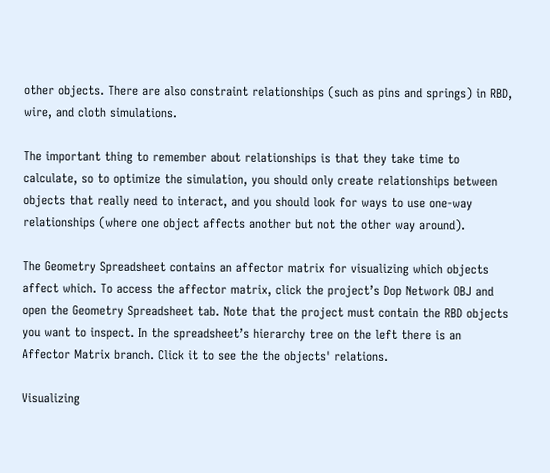other objects. There are also constraint relationships (such as pins and springs) in RBD, wire, and cloth simulations.

The important thing to remember about relationships is that they take time to calculate, so to optimize the simulation, you should only create relationships between objects that really need to interact, and you should look for ways to use one-way relationships (where one object affects another but not the other way around).

The Geometry Spreadsheet contains an affector matrix for visualizing which objects affect which. To access the affector matrix, click the project’s Dop Network OBJ and open the Geometry Spreadsheet tab. Note that the project must contain the RBD objects you want to inspect. In the spreadsheet’s hierarchy tree on the left there is an Affector Matrix branch. Click it to see the the objects' relations.

Visualizing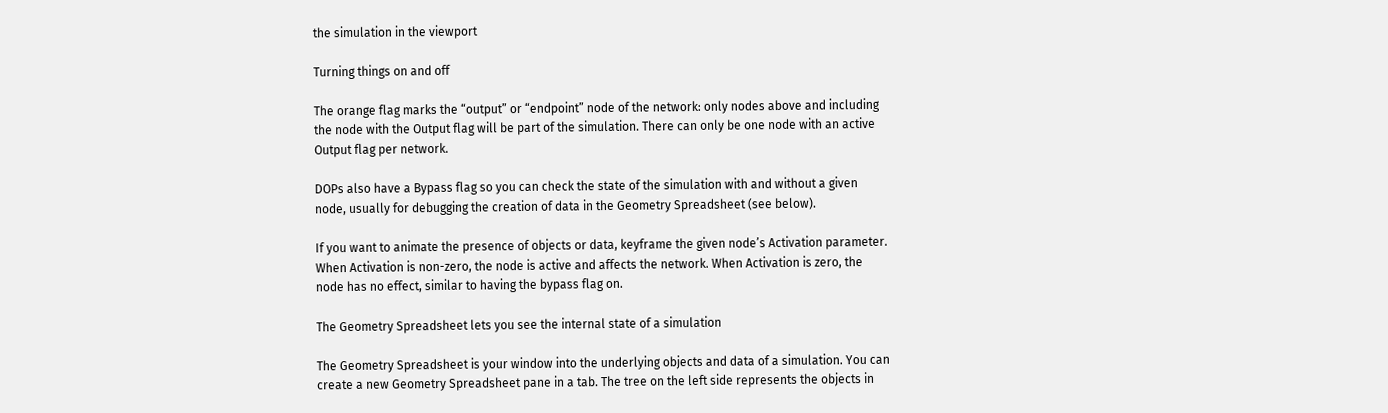the simulation in the viewport

Turning things on and off

The orange flag marks the “output” or “endpoint” node of the network: only nodes above and including the node with the Output flag will be part of the simulation. There can only be one node with an active Output flag per network.

DOPs also have a Bypass flag so you can check the state of the simulation with and without a given node, usually for debugging the creation of data in the Geometry Spreadsheet (see below).

If you want to animate the presence of objects or data, keyframe the given node’s Activation parameter. When Activation is non-zero, the node is active and affects the network. When Activation is zero, the node has no effect, similar to having the bypass flag on.

The Geometry Spreadsheet lets you see the internal state of a simulation

The Geometry Spreadsheet is your window into the underlying objects and data of a simulation. You can create a new Geometry Spreadsheet pane in a tab. The tree on the left side represents the objects in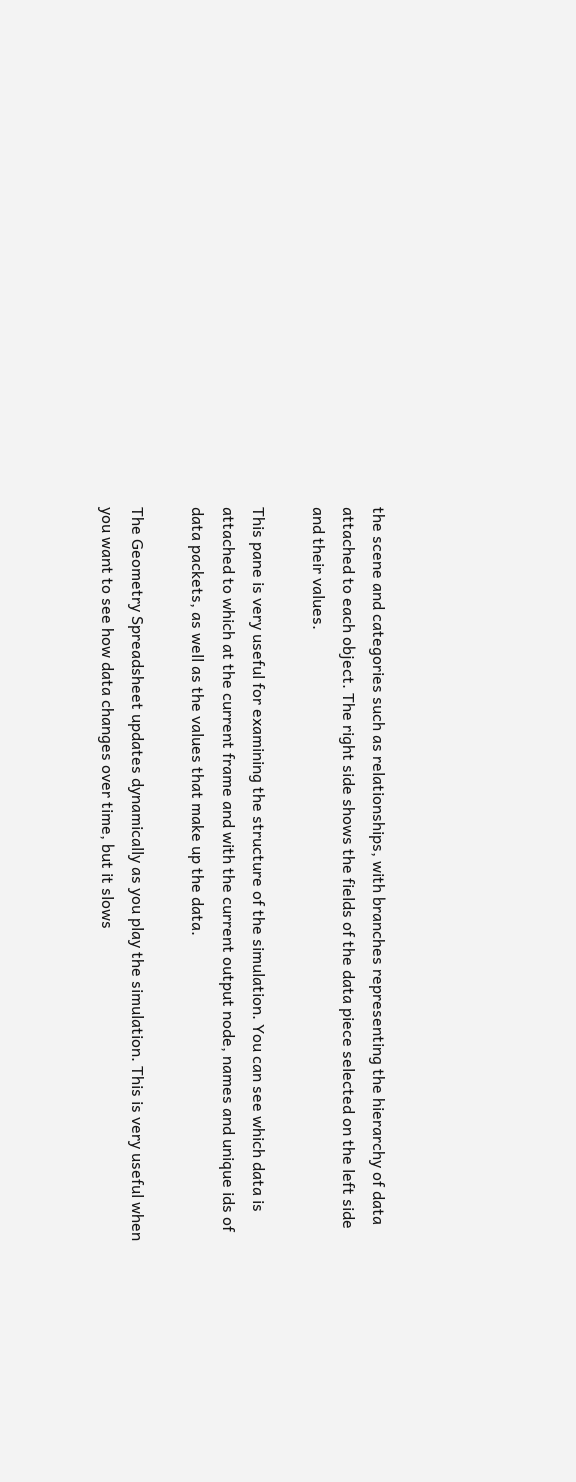the scene and categories such as relationships, with branches representing the hierarchy of data attached to each object. The right side shows the fields of the data piece selected on the left side and their values.

This pane is very useful for examining the structure of the simulation. You can see which data is attached to which at the current frame and with the current output node, names and unique ids of data packets, as well as the values that make up the data.

The Geometry Spreadsheet updates dynamically as you play the simulation. This is very useful when you want to see how data changes over time, but it slows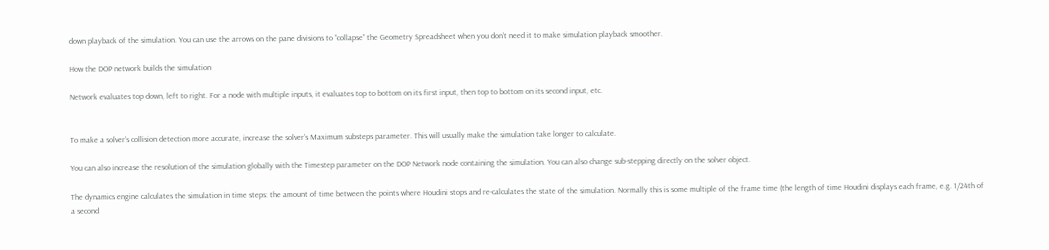down playback of the simulation. You can use the arrows on the pane divisions to “collapse” the Geometry Spreadsheet when you don’t need it to make simulation playback smoother.

How the DOP network builds the simulation

Network evaluates top down, left to right. For a node with multiple inputs, it evaluates top to bottom on its first input, then top to bottom on its second input, etc.


To make a solver’s collision detection more accurate, increase the solver’s Maximum substeps parameter. This will usually make the simulation take longer to calculate.

You can also increase the resolution of the simulation globally with the Timestep parameter on the DOP Network node containing the simulation. You can also change sub-stepping directly on the solver object.

The dynamics engine calculates the simulation in time steps: the amount of time between the points where Houdini stops and re-calculates the state of the simulation. Normally this is some multiple of the frame time (the length of time Houdini displays each frame, e.g. 1/24th of a second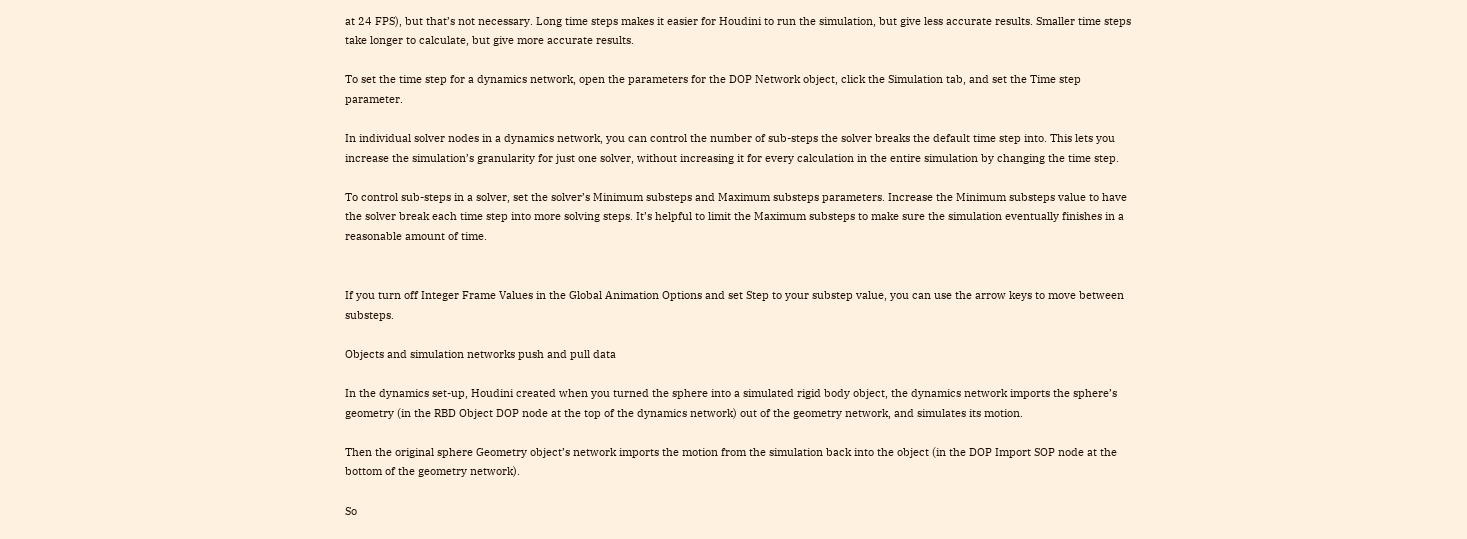at 24 FPS), but that’s not necessary. Long time steps makes it easier for Houdini to run the simulation, but give less accurate results. Smaller time steps take longer to calculate, but give more accurate results.

To set the time step for a dynamics network, open the parameters for the DOP Network object, click the Simulation tab, and set the Time step parameter.

In individual solver nodes in a dynamics network, you can control the number of sub-steps the solver breaks the default time step into. This lets you increase the simulation’s granularity for just one solver, without increasing it for every calculation in the entire simulation by changing the time step.

To control sub-steps in a solver, set the solver’s Minimum substeps and Maximum substeps parameters. Increase the Minimum substeps value to have the solver break each time step into more solving steps. It’s helpful to limit the Maximum substeps to make sure the simulation eventually finishes in a reasonable amount of time.


If you turn off Integer Frame Values in the Global Animation Options and set Step to your substep value, you can use the arrow keys to move between substeps.

Objects and simulation networks push and pull data

In the dynamics set-up, Houdini created when you turned the sphere into a simulated rigid body object, the dynamics network imports the sphere’s geometry (in the RBD Object DOP node at the top of the dynamics network) out of the geometry network, and simulates its motion.

Then the original sphere Geometry object’s network imports the motion from the simulation back into the object (in the DOP Import SOP node at the bottom of the geometry network).

So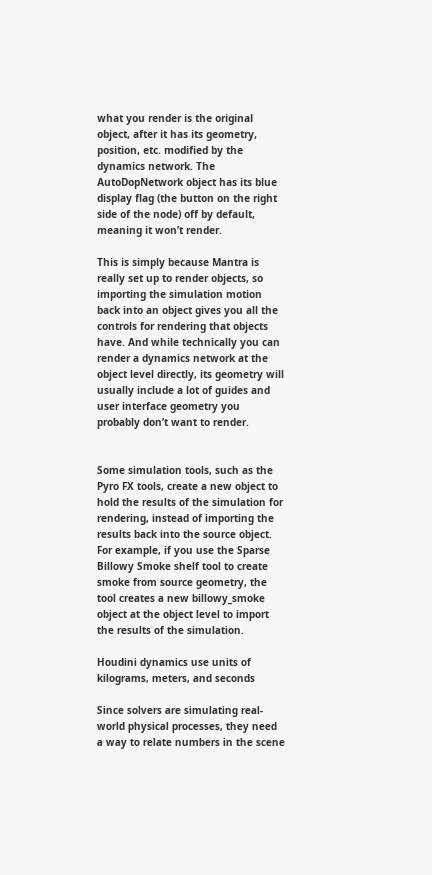what you render is the original object, after it has its geometry, position, etc. modified by the dynamics network. The AutoDopNetwork object has its blue display flag (the button on the right side of the node) off by default, meaning it won’t render.

This is simply because Mantra is really set up to render objects, so importing the simulation motion back into an object gives you all the controls for rendering that objects have. And while technically you can render a dynamics network at the object level directly, its geometry will usually include a lot of guides and user interface geometry you probably don’t want to render.


Some simulation tools, such as the Pyro FX tools, create a new object to hold the results of the simulation for rendering, instead of importing the results back into the source object. For example, if you use the Sparse Billowy Smoke shelf tool to create smoke from source geometry, the tool creates a new billowy_smoke object at the object level to import the results of the simulation.

Houdini dynamics use units of kilograms, meters, and seconds

Since solvers are simulating real-world physical processes, they need a way to relate numbers in the scene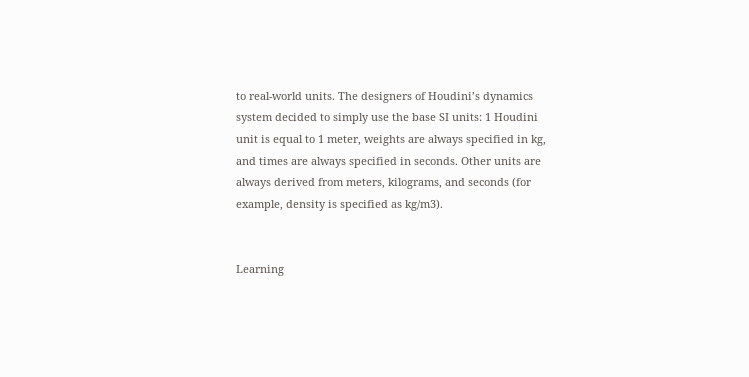to real-world units. The designers of Houdini’s dynamics system decided to simply use the base SI units: 1 Houdini unit is equal to 1 meter, weights are always specified in kg, and times are always specified in seconds. Other units are always derived from meters, kilograms, and seconds (for example, density is specified as kg/m3).


Learning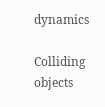dynamics

Colliding objects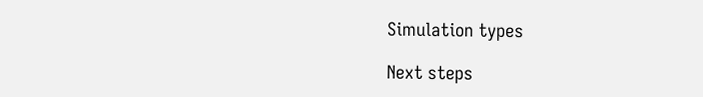Simulation types

Next steps